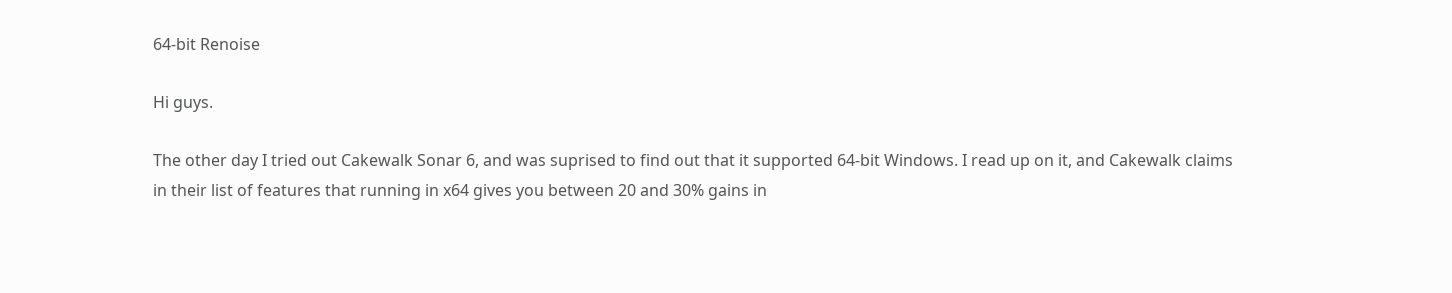64-bit Renoise

Hi guys.

The other day I tried out Cakewalk Sonar 6, and was suprised to find out that it supported 64-bit Windows. I read up on it, and Cakewalk claims in their list of features that running in x64 gives you between 20 and 30% gains in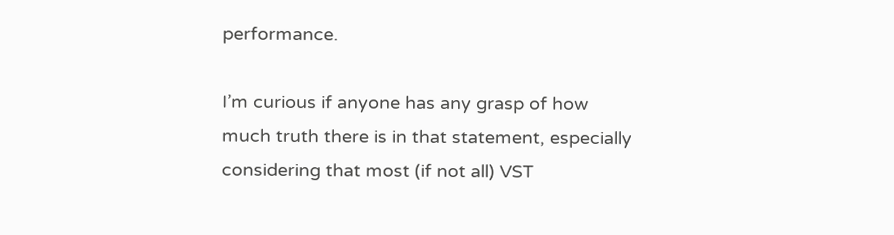performance.

I’m curious if anyone has any grasp of how much truth there is in that statement, especially considering that most (if not all) VST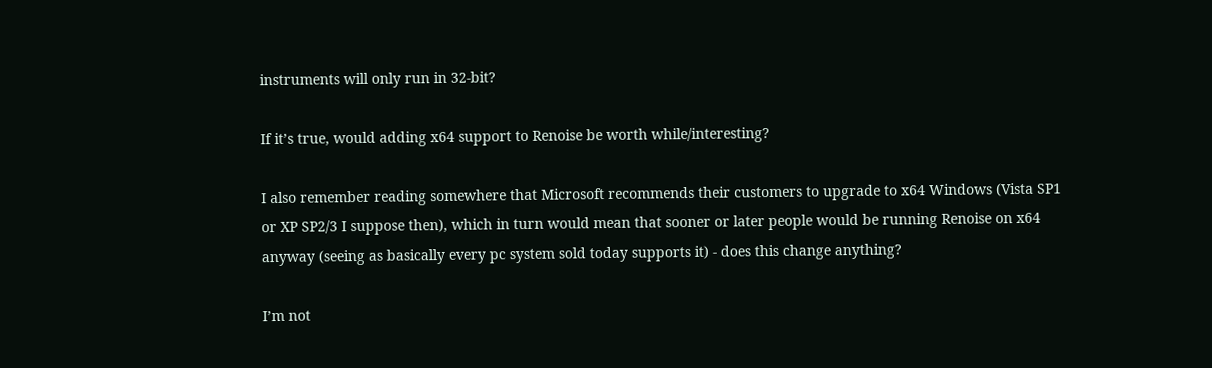instruments will only run in 32-bit?

If it’s true, would adding x64 support to Renoise be worth while/interesting?

I also remember reading somewhere that Microsoft recommends their customers to upgrade to x64 Windows (Vista SP1 or XP SP2/3 I suppose then), which in turn would mean that sooner or later people would be running Renoise on x64 anyway (seeing as basically every pc system sold today supports it) - does this change anything?

I’m not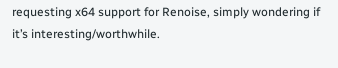requesting x64 support for Renoise, simply wondering if it’s interesting/worthwhile.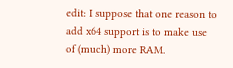edit: I suppose that one reason to add x64 support is to make use of (much) more RAM.